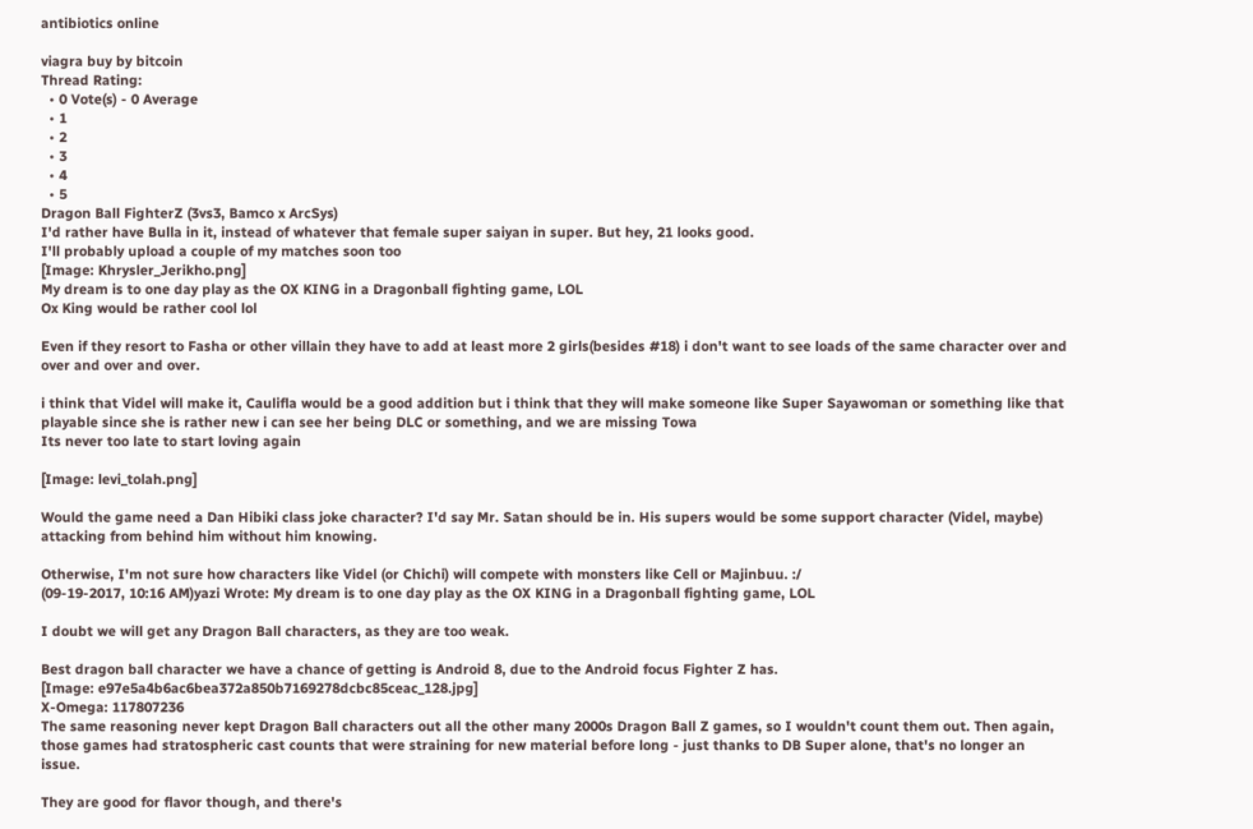antibiotics online

viagra buy by bitcoin
Thread Rating:
  • 0 Vote(s) - 0 Average
  • 1
  • 2
  • 3
  • 4
  • 5
Dragon Ball FighterZ (3vs3, Bamco x ArcSys)
I'd rather have Bulla in it, instead of whatever that female super saiyan in super. But hey, 21 looks good.
I'll probably upload a couple of my matches soon too
[Image: Khrysler_Jerikho.png]
My dream is to one day play as the OX KING in a Dragonball fighting game, LOL
Ox King would be rather cool lol

Even if they resort to Fasha or other villain they have to add at least more 2 girls(besides #18) i don't want to see loads of the same character over and over and over and over.

i think that Videl will make it, Caulifla would be a good addition but i think that they will make someone like Super Sayawoman or something like that playable since she is rather new i can see her being DLC or something, and we are missing Towa
Its never too late to start loving again

[Image: levi_tolah.png]

Would the game need a Dan Hibiki class joke character? I'd say Mr. Satan should be in. His supers would be some support character (Videl, maybe) attacking from behind him without him knowing.

Otherwise, I'm not sure how characters like Videl (or Chichi) will compete with monsters like Cell or Majinbuu. :/
(09-19-2017, 10:16 AM)yazi Wrote: My dream is to one day play as the OX KING in a Dragonball fighting game, LOL

I doubt we will get any Dragon Ball characters, as they are too weak.

Best dragon ball character we have a chance of getting is Android 8, due to the Android focus Fighter Z has.
[Image: e97e5a4b6ac6bea372a850b7169278dcbc85ceac_128.jpg]
X-Omega: 117807236
The same reasoning never kept Dragon Ball characters out all the other many 2000s Dragon Ball Z games, so I wouldn't count them out. Then again, those games had stratospheric cast counts that were straining for new material before long - just thanks to DB Super alone, that's no longer an issue.

They are good for flavor though, and there's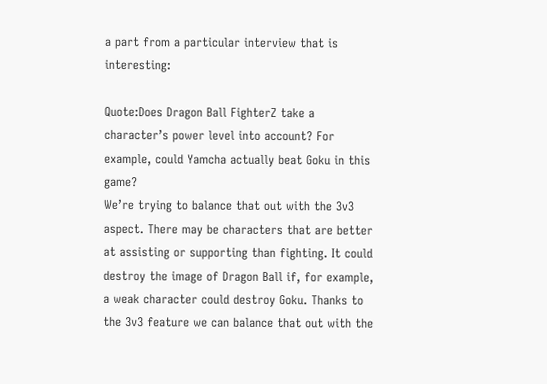a part from a particular interview that is interesting:

Quote:Does Dragon Ball FighterZ take a character’s power level into account? For example, could Yamcha actually beat Goku in this game?
We’re trying to balance that out with the 3v3 aspect. There may be characters that are better at assisting or supporting than fighting. It could destroy the image of Dragon Ball if, for example, a weak character could destroy Goku. Thanks to the 3v3 feature we can balance that out with the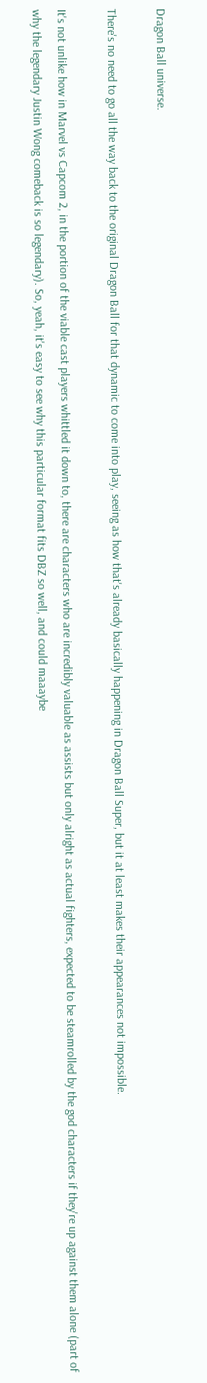Dragon Ball universe.

There's no need to go all the way back to the original Dragon Ball for that dynamic to come into play, seeing as how that's already basically happening in Dragon Ball Super, but it at least makes their appearances not impossible.

It's not unlike how in Marvel vs Capcom 2, in the portion of the viable cast players whittled it down to, there are characters who are incredibly valuable as assists but only alright as actual fighters, expected to be steamrolled by the god characters if they're up against them alone (part of why the legendary Justin Wong comeback is so legendary). So, yeah, it's easy to see why this particular format fits DBZ so well, and could maaaybe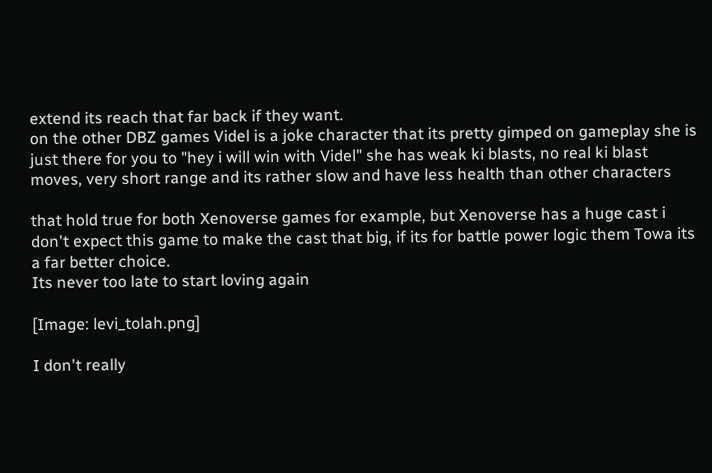extend its reach that far back if they want.
on the other DBZ games Videl is a joke character that its pretty gimped on gameplay she is just there for you to "hey i will win with Videl" she has weak ki blasts, no real ki blast moves, very short range and its rather slow and have less health than other characters

that hold true for both Xenoverse games for example, but Xenoverse has a huge cast i don't expect this game to make the cast that big, if its for battle power logic them Towa its a far better choice.
Its never too late to start loving again

[Image: levi_tolah.png]

I don't really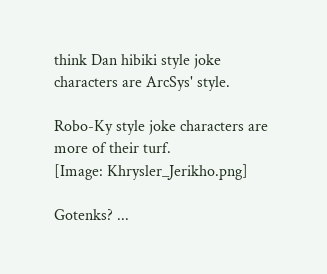think Dan hibiki style joke characters are ArcSys' style.

Robo-Ky style joke characters are more of their turf.
[Image: Khrysler_Jerikho.png]

Gotenks? ...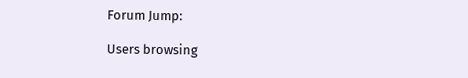Forum Jump:

Users browsing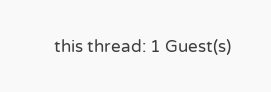this thread: 1 Guest(s)